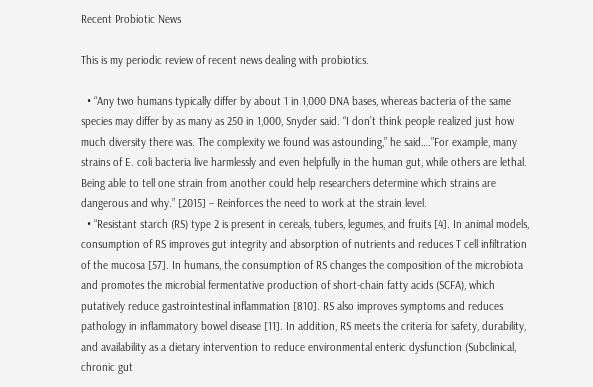Recent Probiotic News

This is my periodic review of recent news dealing with probiotics.

  • “Any two humans typically differ by about 1 in 1,000 DNA bases, whereas bacteria of the same species may differ by as many as 250 in 1,000, Snyder said. “I don’t think people realized just how much diversity there was. The complexity we found was astounding,” he said….”For example, many strains of E. coli bacteria live harmlessly and even helpfully in the human gut, while others are lethal. Being able to tell one strain from another could help researchers determine which strains are dangerous and why.” [2015] – Reinforces the need to work at the strain level.
  • “Resistant starch (RS) type 2 is present in cereals, tubers, legumes, and fruits [4]. In animal models, consumption of RS improves gut integrity and absorption of nutrients and reduces T cell infiltration of the mucosa [57]. In humans, the consumption of RS changes the composition of the microbiota and promotes the microbial fermentative production of short-chain fatty acids (SCFA), which putatively reduce gastrointestinal inflammation [810]. RS also improves symptoms and reduces pathology in inflammatory bowel disease [11]. In addition, RS meets the criteria for safety, durability, and availability as a dietary intervention to reduce environmental enteric dysfunction (Subclinical, chronic gut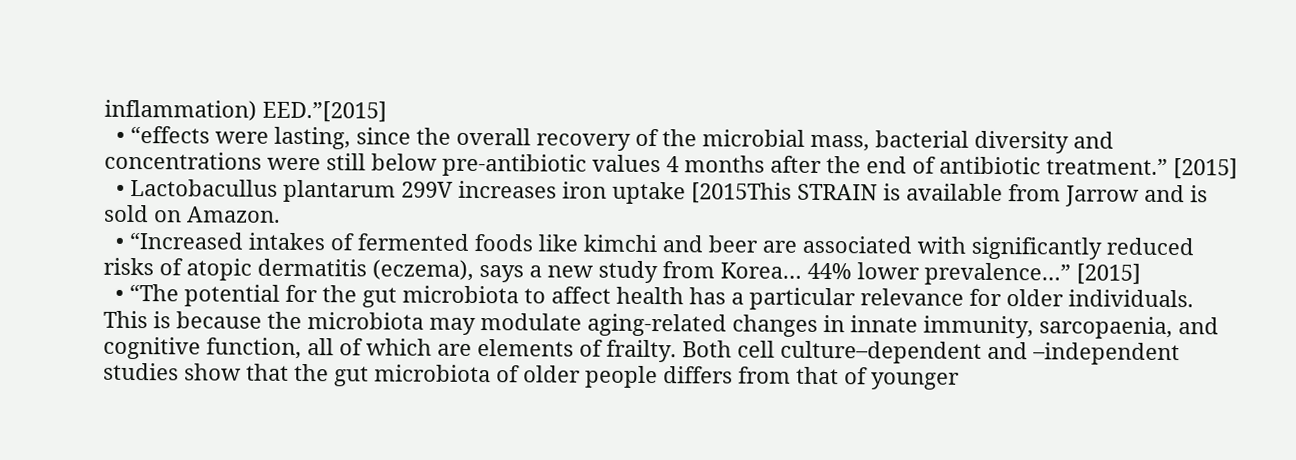inflammation) EED.”[2015]
  • “effects were lasting, since the overall recovery of the microbial mass, bacterial diversity and concentrations were still below pre-antibiotic values 4 months after the end of antibiotic treatment.” [2015]
  • Lactobacullus plantarum 299V increases iron uptake [2015This STRAIN is available from Jarrow and is sold on Amazon.
  • “Increased intakes of fermented foods like kimchi and beer are associated with significantly reduced risks of atopic dermatitis (eczema), says a new study from Korea… 44% lower prevalence…” [2015]
  • “The potential for the gut microbiota to affect health has a particular relevance for older individuals. This is because the microbiota may modulate aging-related changes in innate immunity, sarcopaenia, and cognitive function, all of which are elements of frailty. Both cell culture–dependent and –independent studies show that the gut microbiota of older people differs from that of younger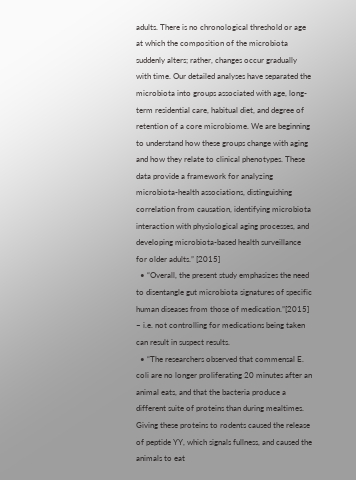adults. There is no chronological threshold or age at which the composition of the microbiota suddenly alters; rather, changes occur gradually with time. Our detailed analyses have separated the microbiota into groups associated with age, long-term residential care, habitual diet, and degree of retention of a core microbiome. We are beginning to understand how these groups change with aging and how they relate to clinical phenotypes. These data provide a framework for analyzing microbiota-health associations, distinguishing correlation from causation, identifying microbiota interaction with physiological aging processes, and developing microbiota-based health surveillance for older adults.” [2015]
  • “Overall, the present study emphasizes the need to disentangle gut microbiota signatures of specific human diseases from those of medication.”[2015] – i.e. not controlling for medications being taken can result in suspect results.
  • “The researchers observed that commensal E. coli are no longer proliferating 20 minutes after an animal eats, and that the bacteria produce a different suite of proteins than during mealtimes. Giving these proteins to rodents caused the release of peptide YY, which signals fullness, and caused the animals to eat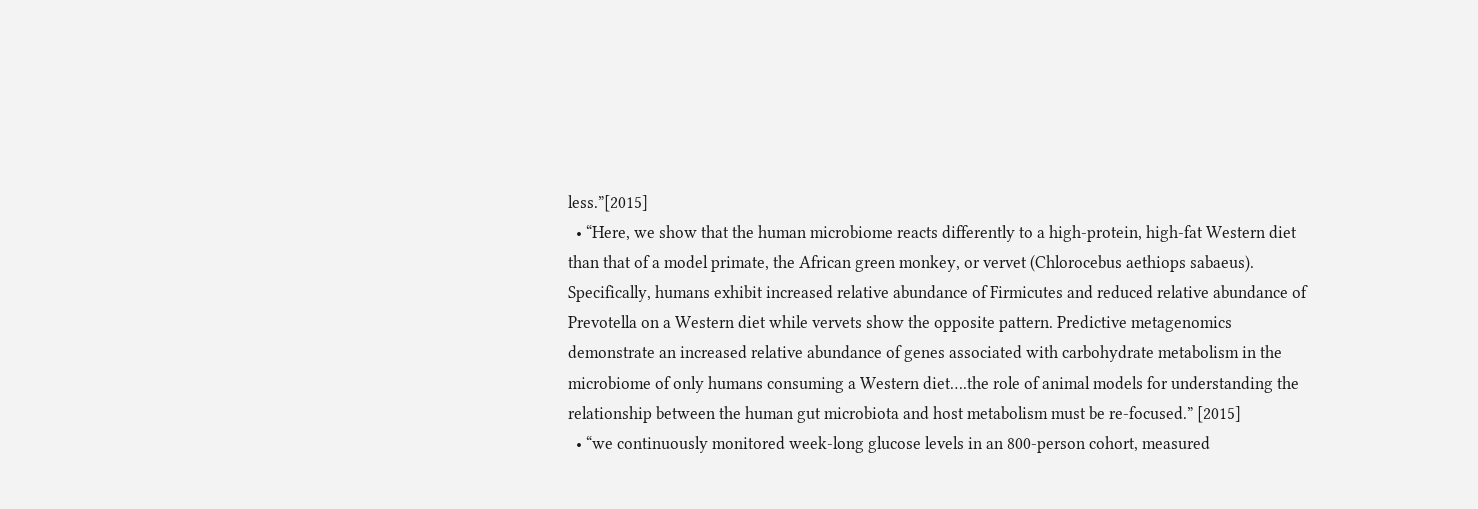less.”[2015]
  • “Here, we show that the human microbiome reacts differently to a high-protein, high-fat Western diet than that of a model primate, the African green monkey, or vervet (Chlorocebus aethiops sabaeus). Specifically, humans exhibit increased relative abundance of Firmicutes and reduced relative abundance of Prevotella on a Western diet while vervets show the opposite pattern. Predictive metagenomics demonstrate an increased relative abundance of genes associated with carbohydrate metabolism in the microbiome of only humans consuming a Western diet….the role of animal models for understanding the relationship between the human gut microbiota and host metabolism must be re-focused.” [2015]
  • “we continuously monitored week-long glucose levels in an 800-person cohort, measured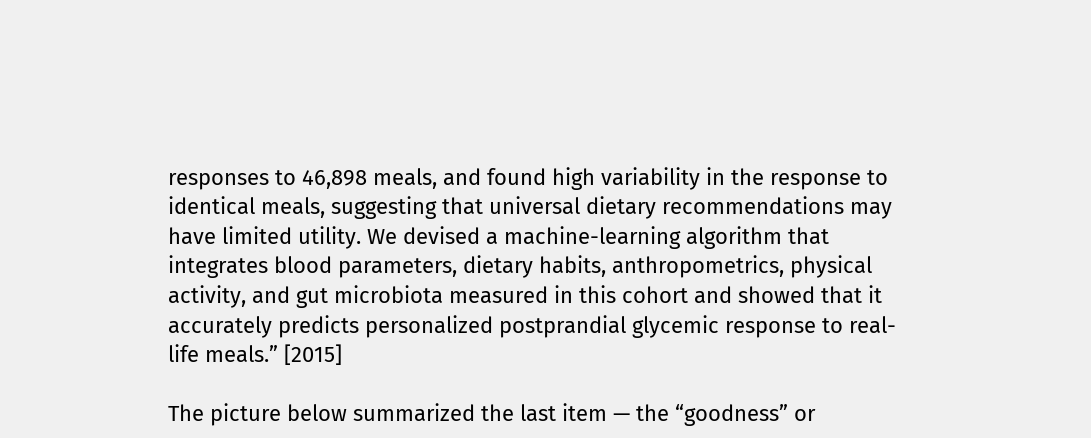responses to 46,898 meals, and found high variability in the response to identical meals, suggesting that universal dietary recommendations may have limited utility. We devised a machine-learning algorithm that integrates blood parameters, dietary habits, anthropometrics, physical activity, and gut microbiota measured in this cohort and showed that it accurately predicts personalized postprandial glycemic response to real-life meals.” [2015]

The picture below summarized the last item — the “goodness” or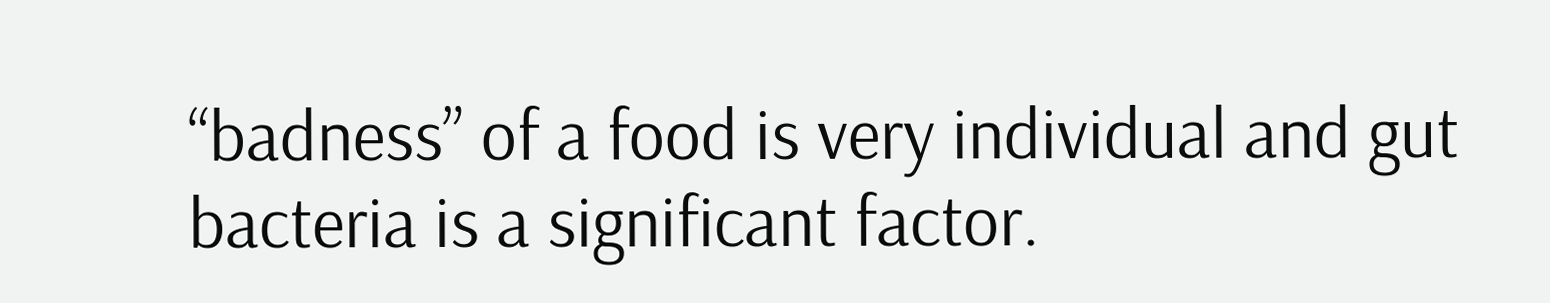“badness” of a food is very individual and gut bacteria is a significant factor.